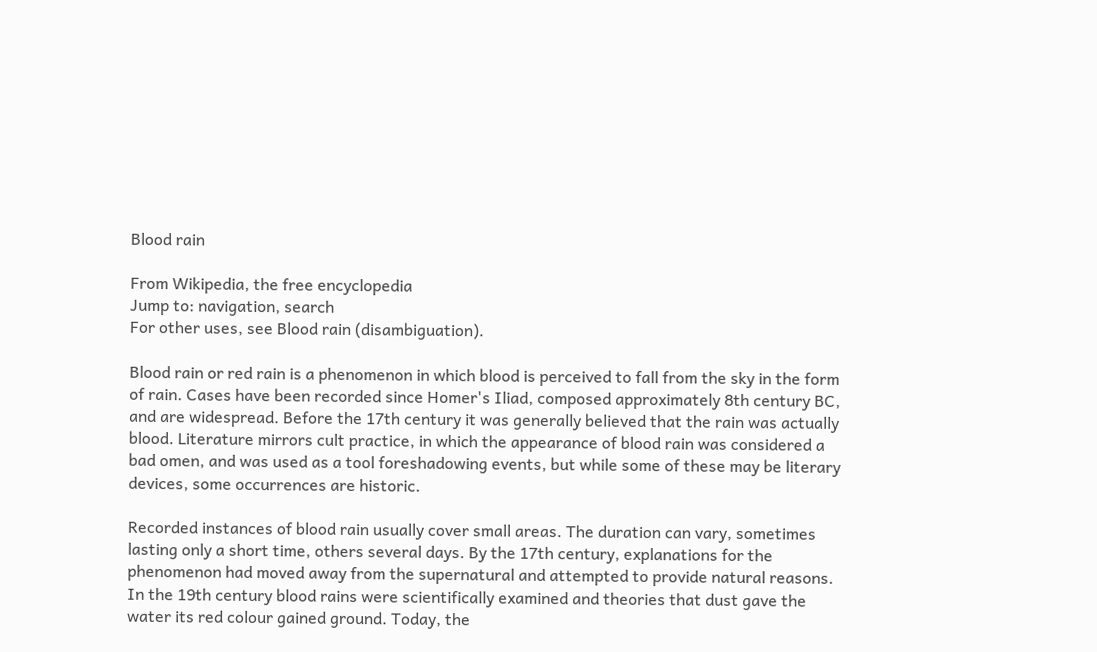Blood rain

From Wikipedia, the free encyclopedia
Jump to: navigation, search
For other uses, see Blood rain (disambiguation).

Blood rain or red rain is a phenomenon in which blood is perceived to fall from the sky in the form of rain. Cases have been recorded since Homer's Iliad, composed approximately 8th century BC, and are widespread. Before the 17th century it was generally believed that the rain was actually blood. Literature mirrors cult practice, in which the appearance of blood rain was considered a bad omen, and was used as a tool foreshadowing events, but while some of these may be literary devices, some occurrences are historic.

Recorded instances of blood rain usually cover small areas. The duration can vary, sometimes lasting only a short time, others several days. By the 17th century, explanations for the phenomenon had moved away from the supernatural and attempted to provide natural reasons. In the 19th century blood rains were scientifically examined and theories that dust gave the water its red colour gained ground. Today, the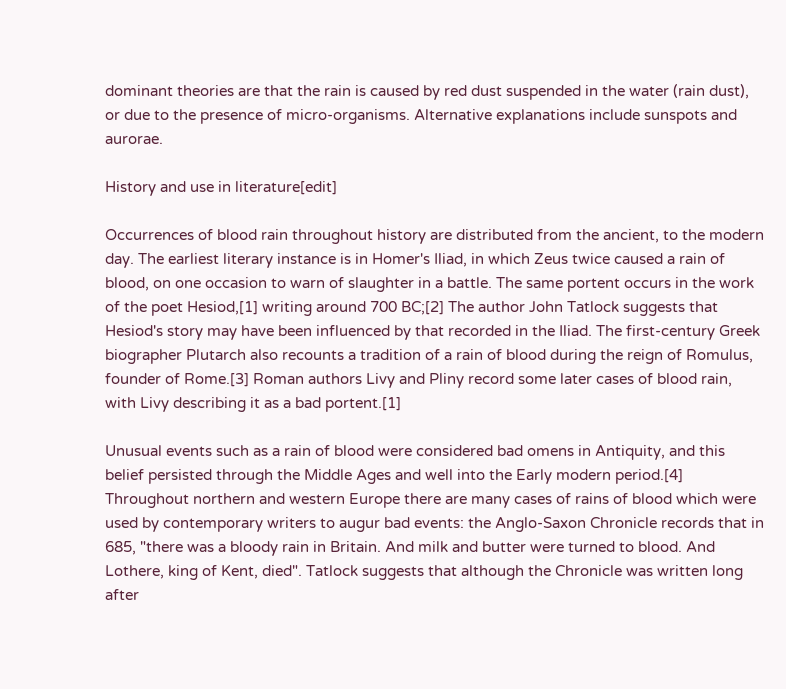dominant theories are that the rain is caused by red dust suspended in the water (rain dust), or due to the presence of micro-organisms. Alternative explanations include sunspots and aurorae.

History and use in literature[edit]

Occurrences of blood rain throughout history are distributed from the ancient, to the modern day. The earliest literary instance is in Homer's Iliad, in which Zeus twice caused a rain of blood, on one occasion to warn of slaughter in a battle. The same portent occurs in the work of the poet Hesiod,[1] writing around 700 BC;[2] The author John Tatlock suggests that Hesiod's story may have been influenced by that recorded in the Iliad. The first-century Greek biographer Plutarch also recounts a tradition of a rain of blood during the reign of Romulus, founder of Rome.[3] Roman authors Livy and Pliny record some later cases of blood rain, with Livy describing it as a bad portent.[1]

Unusual events such as a rain of blood were considered bad omens in Antiquity, and this belief persisted through the Middle Ages and well into the Early modern period.[4] Throughout northern and western Europe there are many cases of rains of blood which were used by contemporary writers to augur bad events: the Anglo-Saxon Chronicle records that in 685, "there was a bloody rain in Britain. And milk and butter were turned to blood. And Lothere, king of Kent, died". Tatlock suggests that although the Chronicle was written long after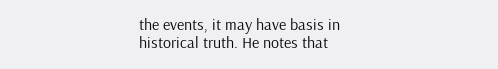the events, it may have basis in historical truth. He notes that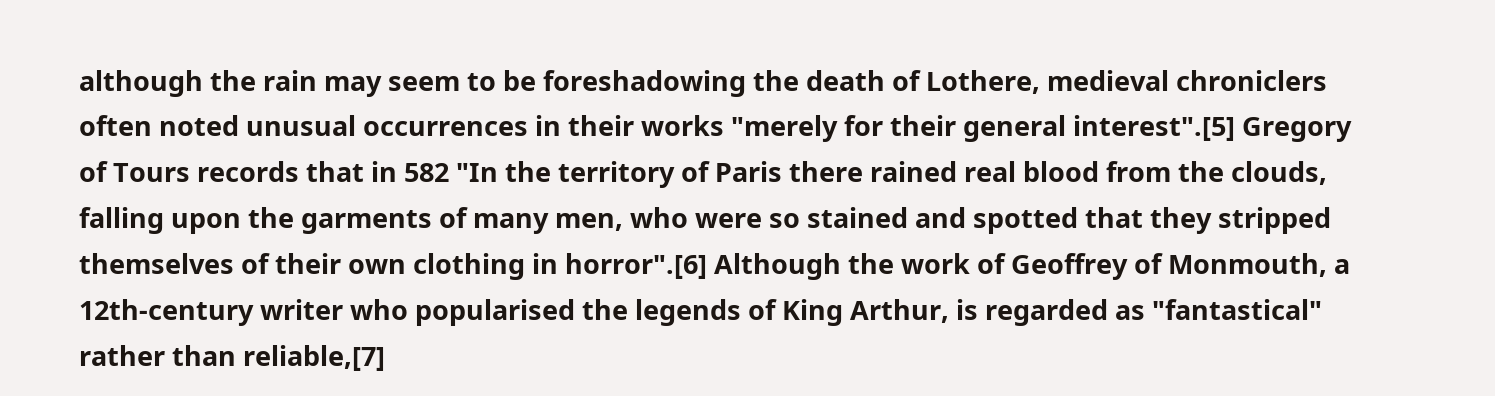although the rain may seem to be foreshadowing the death of Lothere, medieval chroniclers often noted unusual occurrences in their works "merely for their general interest".[5] Gregory of Tours records that in 582 "In the territory of Paris there rained real blood from the clouds, falling upon the garments of many men, who were so stained and spotted that they stripped themselves of their own clothing in horror".[6] Although the work of Geoffrey of Monmouth, a 12th-century writer who popularised the legends of King Arthur, is regarded as "fantastical" rather than reliable,[7]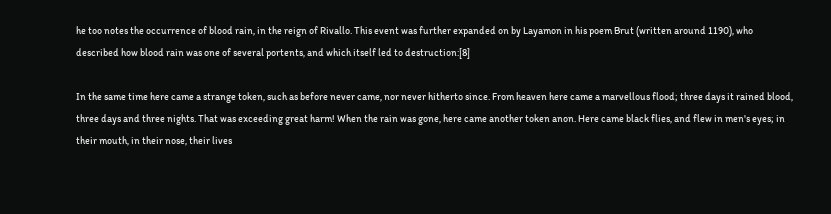he too notes the occurrence of blood rain, in the reign of Rivallo. This event was further expanded on by Layamon in his poem Brut (written around 1190), who described how blood rain was one of several portents, and which itself led to destruction:[8]

In the same time here came a strange token, such as before never came, nor never hitherto since. From heaven here came a marvellous flood; three days it rained blood, three days and three nights. That was exceeding great harm! When the rain was gone, here came another token anon. Here came black flies, and flew in men's eyes; in their mouth, in their nose, their lives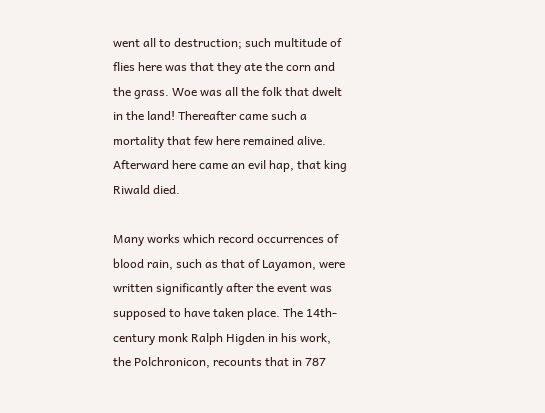went all to destruction; such multitude of flies here was that they ate the corn and the grass. Woe was all the folk that dwelt in the land! Thereafter came such a mortality that few here remained alive. Afterward here came an evil hap, that king Riwald died.

Many works which record occurrences of blood rain, such as that of Layamon, were written significantly after the event was supposed to have taken place. The 14th-century monk Ralph Higden in his work, the Polchronicon, recounts that in 787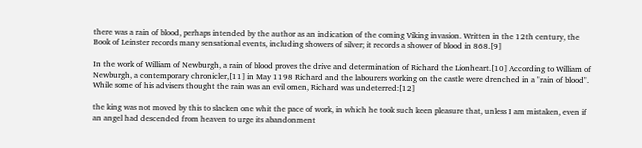there was a rain of blood, perhaps intended by the author as an indication of the coming Viking invasion. Written in the 12th century, the Book of Leinster records many sensational events, including showers of silver; it records a shower of blood in 868.[9]

In the work of William of Newburgh, a rain of blood proves the drive and determination of Richard the Lionheart.[10] According to William of Newburgh, a contemporary chronicler,[11] in May 1198 Richard and the labourers working on the castle were drenched in a "rain of blood". While some of his advisers thought the rain was an evil omen, Richard was undeterred:[12]

the king was not moved by this to slacken one whit the pace of work, in which he took such keen pleasure that, unless I am mistaken, even if an angel had descended from heaven to urge its abandonment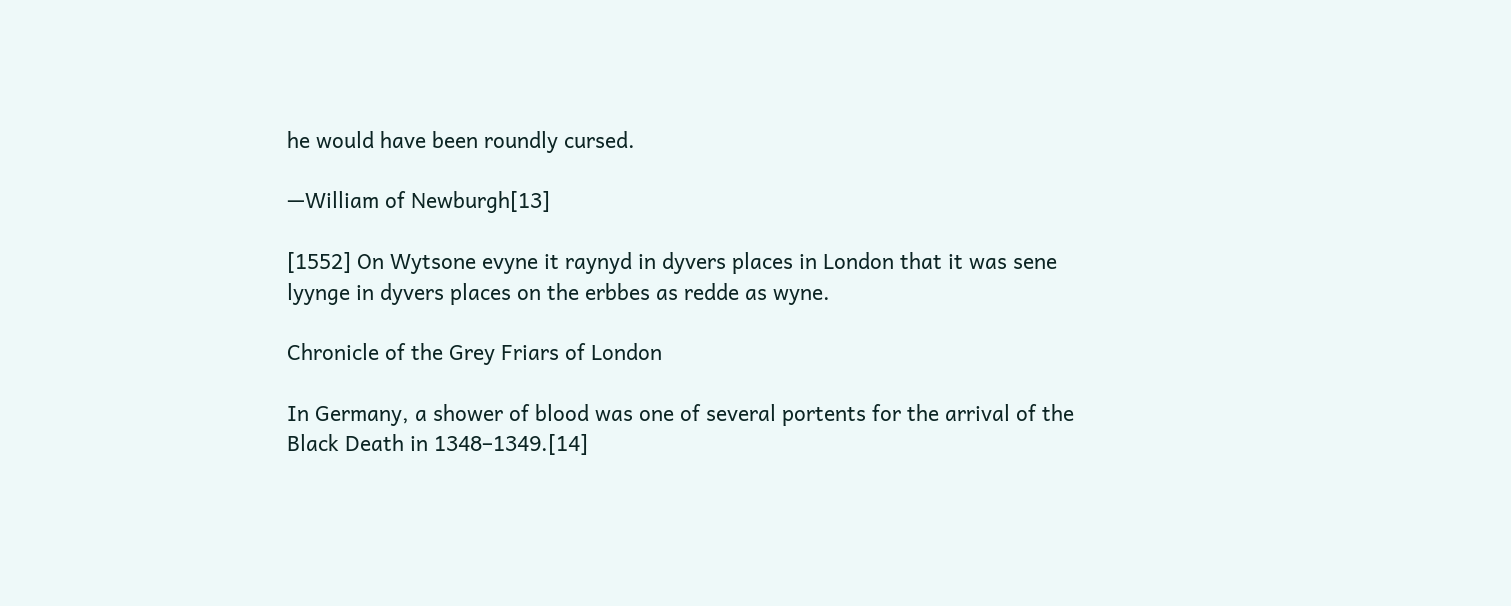he would have been roundly cursed.

—William of Newburgh[13]

[1552] On Wytsone evyne it raynyd in dyvers places in London that it was sene lyynge in dyvers places on the erbbes as redde as wyne.

Chronicle of the Grey Friars of London

In Germany, a shower of blood was one of several portents for the arrival of the Black Death in 1348–1349.[14]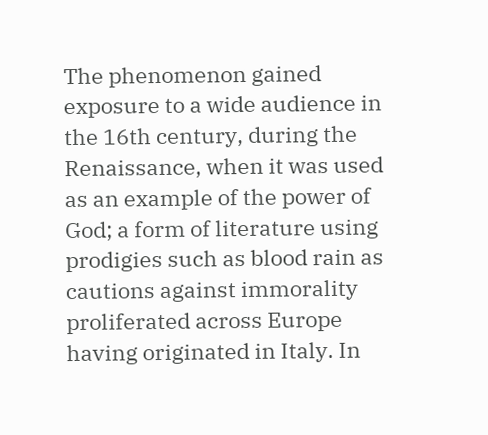The phenomenon gained exposure to a wide audience in the 16th century, during the Renaissance, when it was used as an example of the power of God; a form of literature using prodigies such as blood rain as cautions against immorality proliferated across Europe having originated in Italy. In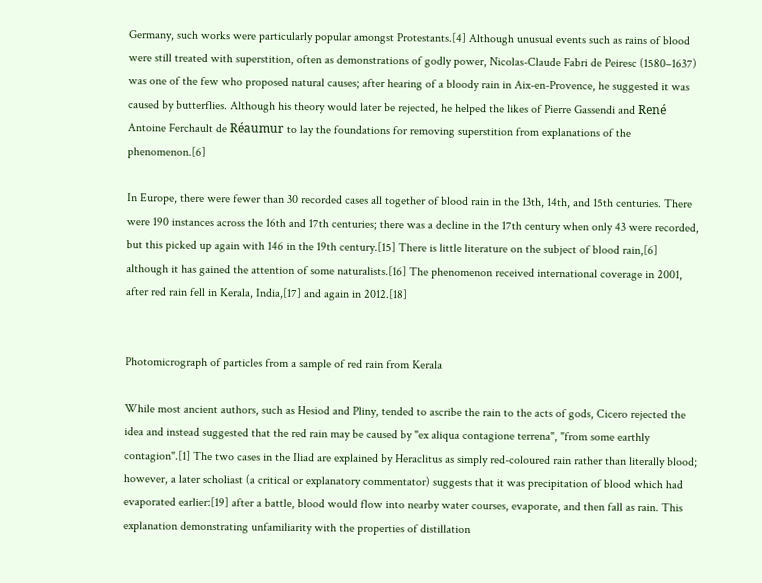Germany, such works were particularly popular amongst Protestants.[4] Although unusual events such as rains of blood were still treated with superstition, often as demonstrations of godly power, Nicolas-Claude Fabri de Peiresc (1580–1637) was one of the few who proposed natural causes; after hearing of a bloody rain in Aix-en-Provence, he suggested it was caused by butterflies. Although his theory would later be rejected, he helped the likes of Pierre Gassendi and René Antoine Ferchault de Réaumur to lay the foundations for removing superstition from explanations of the phenomenon.[6]

In Europe, there were fewer than 30 recorded cases all together of blood rain in the 13th, 14th, and 15th centuries. There were 190 instances across the 16th and 17th centuries; there was a decline in the 17th century when only 43 were recorded, but this picked up again with 146 in the 19th century.[15] There is little literature on the subject of blood rain,[6] although it has gained the attention of some naturalists.[16] The phenomenon received international coverage in 2001, after red rain fell in Kerala, India,[17] and again in 2012.[18]


Photomicrograph of particles from a sample of red rain from Kerala

While most ancient authors, such as Hesiod and Pliny, tended to ascribe the rain to the acts of gods, Cicero rejected the idea and instead suggested that the red rain may be caused by "ex aliqua contagione terrena", "from some earthly contagion".[1] The two cases in the Iliad are explained by Heraclitus as simply red-coloured rain rather than literally blood; however, a later scholiast (a critical or explanatory commentator) suggests that it was precipitation of blood which had evaporated earlier:[19] after a battle, blood would flow into nearby water courses, evaporate, and then fall as rain. This explanation demonstrating unfamiliarity with the properties of distillation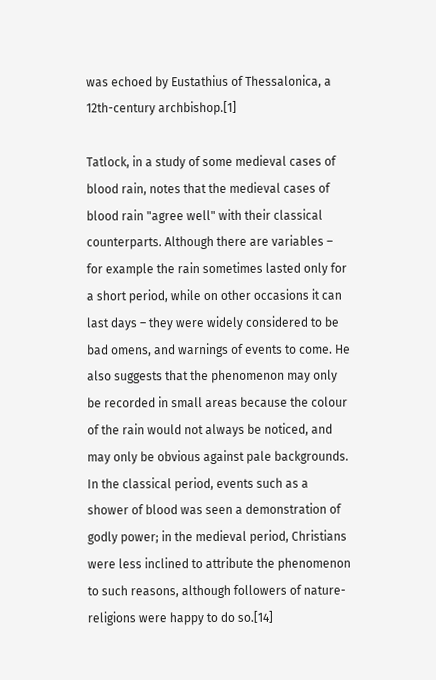was echoed by Eustathius of Thessalonica, a 12th-century archbishop.[1]

Tatlock, in a study of some medieval cases of blood rain, notes that the medieval cases of blood rain "agree well" with their classical counterparts. Although there are variables – for example the rain sometimes lasted only for a short period, while on other occasions it can last days – they were widely considered to be bad omens, and warnings of events to come. He also suggests that the phenomenon may only be recorded in small areas because the colour of the rain would not always be noticed, and may only be obvious against pale backgrounds. In the classical period, events such as a shower of blood was seen a demonstration of godly power; in the medieval period, Christians were less inclined to attribute the phenomenon to such reasons, although followers of nature-religions were happy to do so.[14]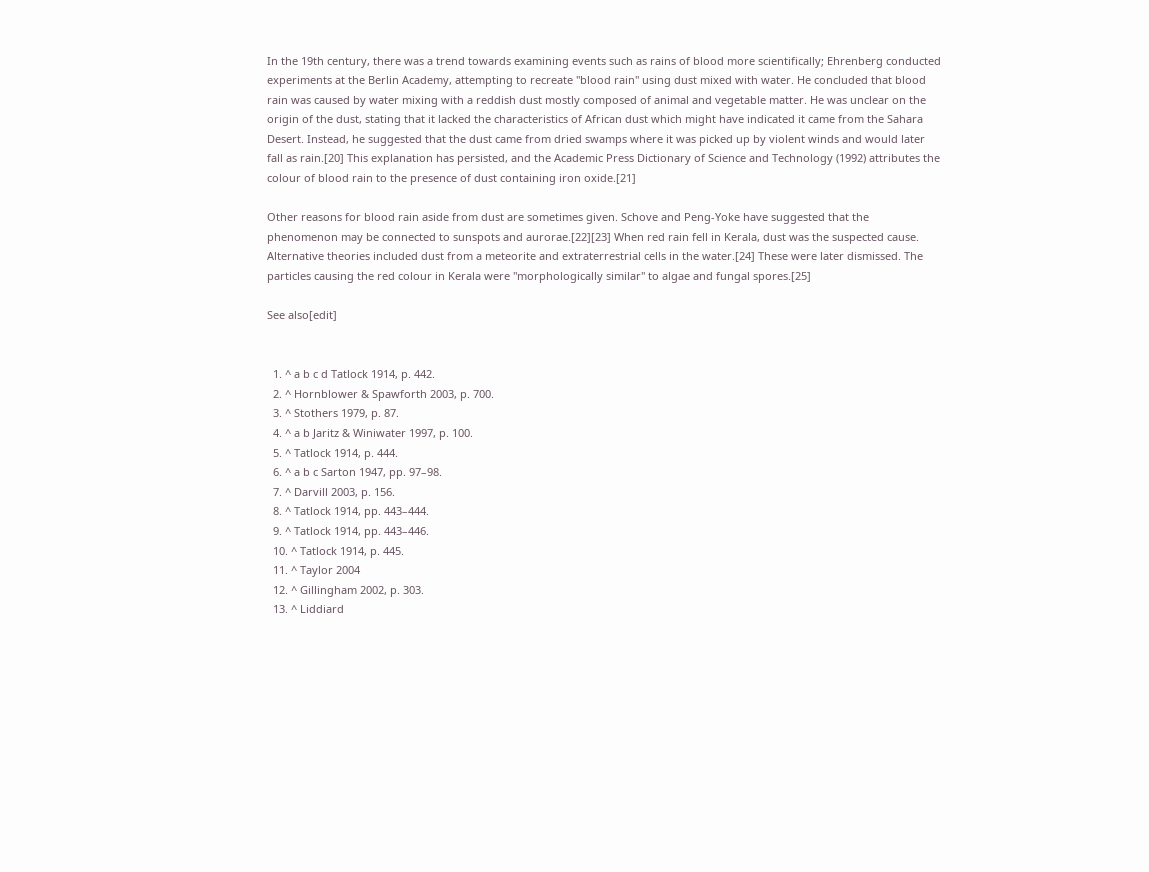In the 19th century, there was a trend towards examining events such as rains of blood more scientifically; Ehrenberg conducted experiments at the Berlin Academy, attempting to recreate "blood rain" using dust mixed with water. He concluded that blood rain was caused by water mixing with a reddish dust mostly composed of animal and vegetable matter. He was unclear on the origin of the dust, stating that it lacked the characteristics of African dust which might have indicated it came from the Sahara Desert. Instead, he suggested that the dust came from dried swamps where it was picked up by violent winds and would later fall as rain.[20] This explanation has persisted, and the Academic Press Dictionary of Science and Technology (1992) attributes the colour of blood rain to the presence of dust containing iron oxide.[21]

Other reasons for blood rain aside from dust are sometimes given. Schove and Peng-Yoke have suggested that the phenomenon may be connected to sunspots and aurorae.[22][23] When red rain fell in Kerala, dust was the suspected cause. Alternative theories included dust from a meteorite and extraterrestrial cells in the water.[24] These were later dismissed. The particles causing the red colour in Kerala were "morphologically similar" to algae and fungal spores.[25]

See also[edit]


  1. ^ a b c d Tatlock 1914, p. 442.
  2. ^ Hornblower & Spawforth 2003, p. 700.
  3. ^ Stothers 1979, p. 87.
  4. ^ a b Jaritz & Winiwater 1997, p. 100.
  5. ^ Tatlock 1914, p. 444.
  6. ^ a b c Sarton 1947, pp. 97–98.
  7. ^ Darvill 2003, p. 156.
  8. ^ Tatlock 1914, pp. 443–444.
  9. ^ Tatlock 1914, pp. 443–446.
  10. ^ Tatlock 1914, p. 445.
  11. ^ Taylor 2004
  12. ^ Gillingham 2002, p. 303.
  13. ^ Liddiard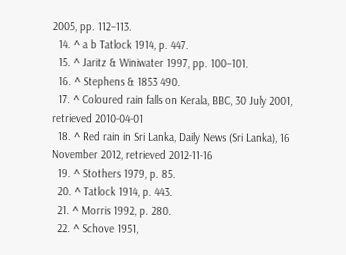2005, pp. 112–113.
  14. ^ a b Tatlock 1914, p. 447.
  15. ^ Jaritz & Winiwater 1997, pp. 100–101.
  16. ^ Stephens & 1853 490.
  17. ^ Coloured rain falls on Kerala, BBC, 30 July 2001, retrieved 2010-04-01
  18. ^ Red rain in Sri Lanka, Daily News (Sri Lanka), 16 November 2012, retrieved 2012-11-16
  19. ^ Stothers 1979, p. 85.
  20. ^ Tatlock 1914, p. 443.
  21. ^ Morris 1992, p. 280.
  22. ^ Schove 1951,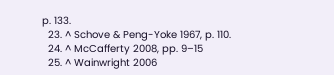p. 133.
  23. ^ Schove & Peng-Yoke 1967, p. 110.
  24. ^ McCafferty 2008, pp. 9–15
  25. ^ Wainwright 2006